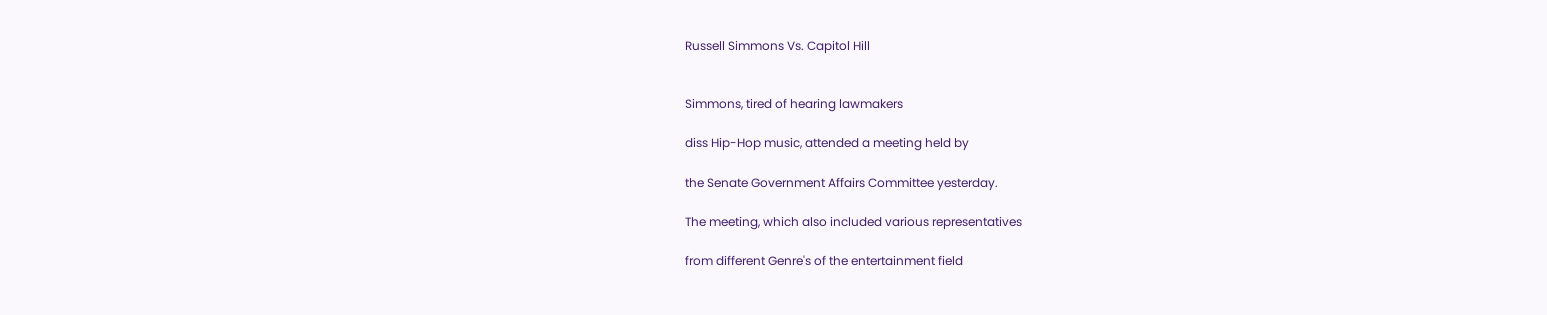Russell Simmons Vs. Capitol Hill


Simmons, tired of hearing lawmakers

diss Hip-Hop music, attended a meeting held by

the Senate Government Affairs Committee yesterday.

The meeting, which also included various representatives

from different Genre's of the entertainment field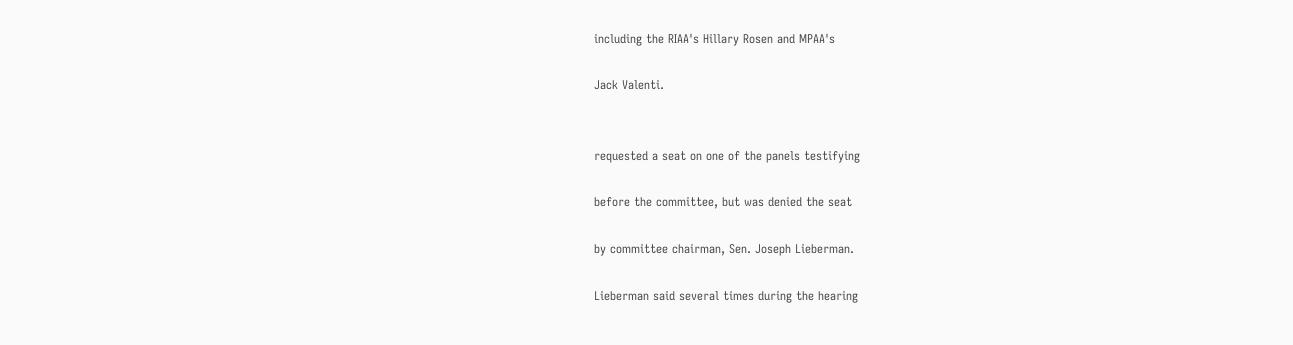including the RIAA's Hillary Rosen and MPAA's

Jack Valenti.


requested a seat on one of the panels testifying

before the committee, but was denied the seat

by committee chairman, Sen. Joseph Lieberman.

Lieberman said several times during the hearing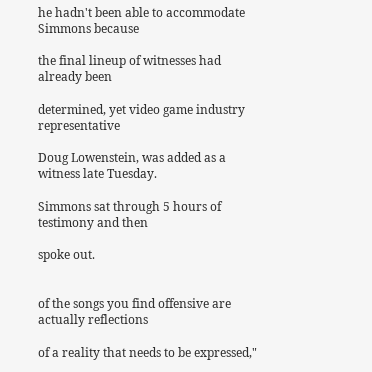he hadn't been able to accommodate Simmons because

the final lineup of witnesses had already been

determined, yet video game industry representative

Doug Lowenstein, was added as a witness late Tuesday.

Simmons sat through 5 hours of testimony and then

spoke out.


of the songs you find offensive are actually reflections

of a reality that needs to be expressed,"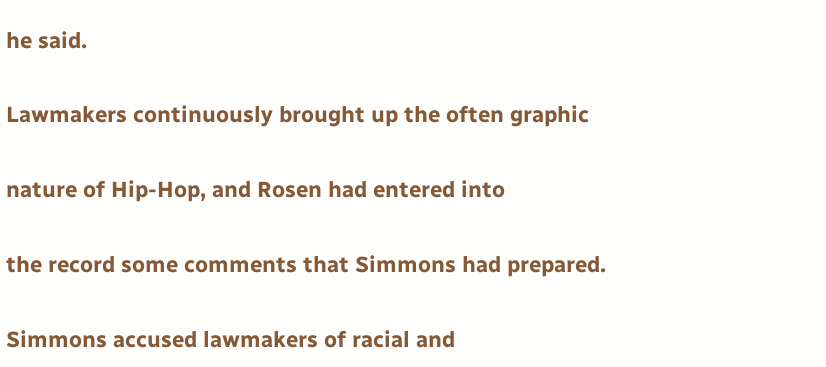he said.

Lawmakers continuously brought up the often graphic

nature of Hip-Hop, and Rosen had entered into

the record some comments that Simmons had prepared.

Simmons accused lawmakers of racial and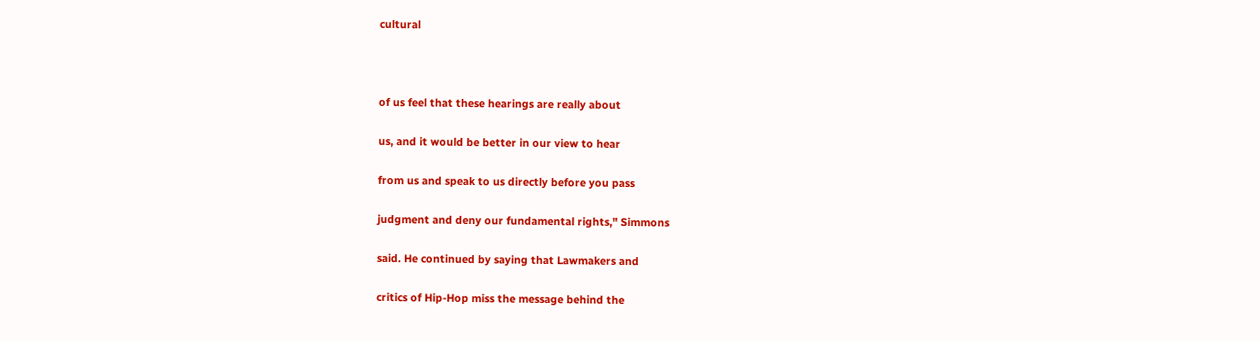cultural



of us feel that these hearings are really about

us, and it would be better in our view to hear

from us and speak to us directly before you pass

judgment and deny our fundamental rights," Simmons

said. He continued by saying that Lawmakers and

critics of Hip-Hop miss the message behind the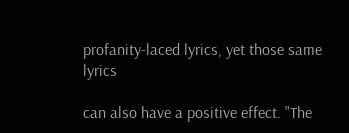profanity-laced lyrics, yet those same lyrics

can also have a positive effect. "The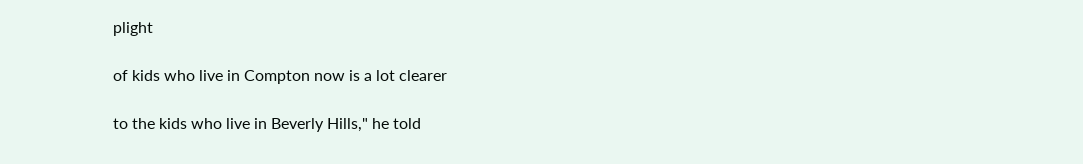plight

of kids who live in Compton now is a lot clearer

to the kids who live in Beverly Hills," he told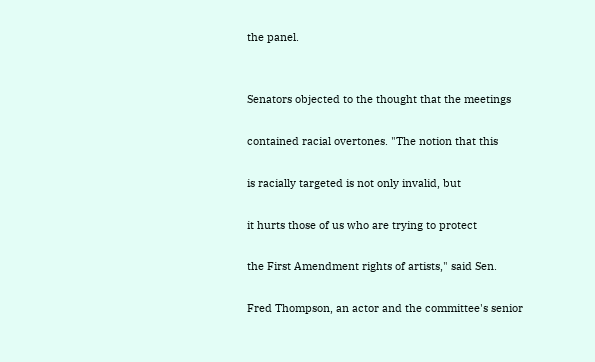the panel.


Senators objected to the thought that the meetings

contained racial overtones. "The notion that this

is racially targeted is not only invalid, but

it hurts those of us who are trying to protect

the First Amendment rights of artists," said Sen.

Fred Thompson, an actor and the committee's senior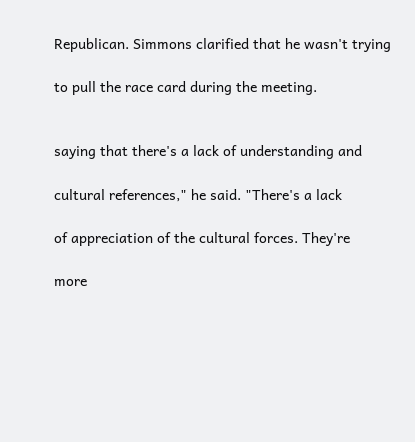Republican. Simmons clarified that he wasn't trying

to pull the race card during the meeting.


saying that there's a lack of understanding and

cultural references," he said. "There's a lack

of appreciation of the cultural forces. They're

more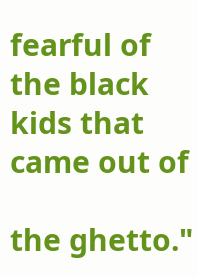fearful of the black kids that came out of

the ghetto."